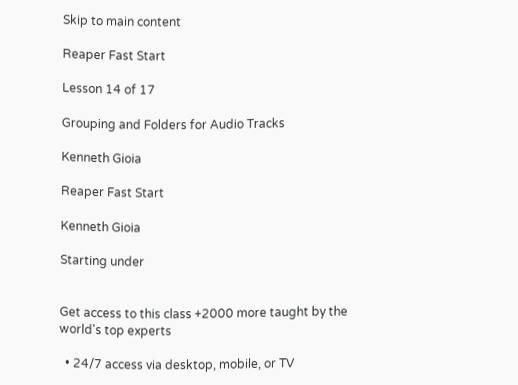Skip to main content

Reaper Fast Start

Lesson 14 of 17

Grouping and Folders for Audio Tracks

Kenneth Gioia

Reaper Fast Start

Kenneth Gioia

Starting under


Get access to this class +2000 more taught by the world's top experts

  • 24/7 access via desktop, mobile, or TV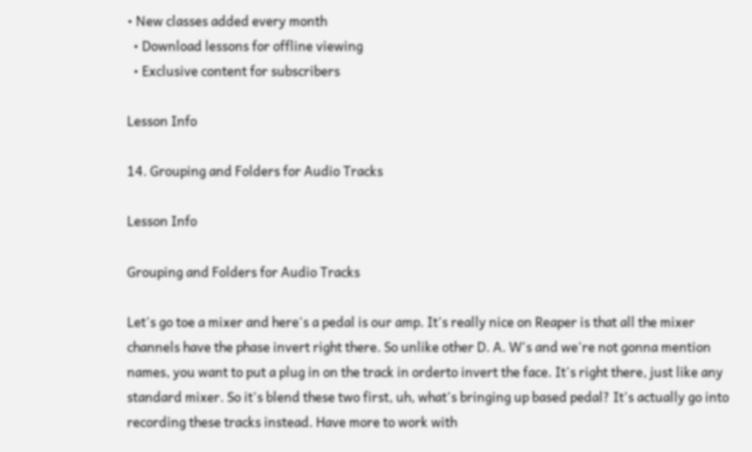• New classes added every month
  • Download lessons for offline viewing
  • Exclusive content for subscribers

Lesson Info

14. Grouping and Folders for Audio Tracks

Lesson Info

Grouping and Folders for Audio Tracks

Let's go toe a mixer and here's a pedal is our amp. It's really nice on Reaper is that all the mixer channels have the phase invert right there. So unlike other D. A. W's and we're not gonna mention names, you want to put a plug in on the track in orderto invert the face. It's right there, just like any standard mixer. So it's blend these two first, uh, what's bringing up based pedal? It's actually go into recording these tracks instead. Have more to work with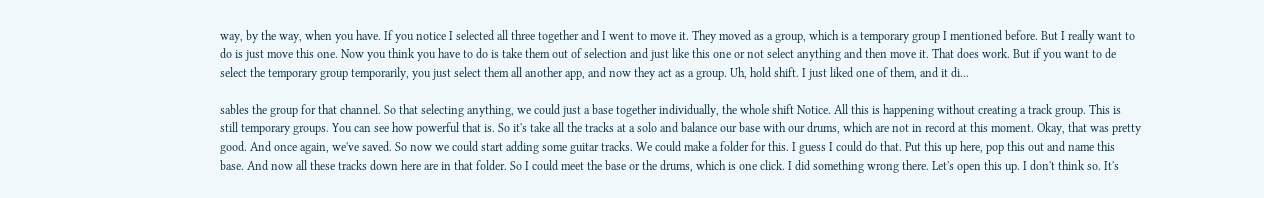way, by the way, when you have. If you notice I selected all three together and I went to move it. They moved as a group, which is a temporary group I mentioned before. But I really want to do is just move this one. Now you think you have to do is take them out of selection and just like this one or not select anything and then move it. That does work. But if you want to de select the temporary group temporarily, you just select them all another app, and now they act as a group. Uh, hold shift. I just liked one of them, and it di...

sables the group for that channel. So that selecting anything, we could just a base together individually, the whole shift Notice. All this is happening without creating a track group. This is still temporary groups. You can see how powerful that is. So it's take all the tracks at a solo and balance our base with our drums, which are not in record at this moment. Okay, that was pretty good. And once again, we've saved. So now we could start adding some guitar tracks. We could make a folder for this. I guess I could do that. Put this up here, pop this out and name this base. And now all these tracks down here are in that folder. So I could meet the base or the drums, which is one click. I did something wrong there. Let's open this up. I don't think so. It's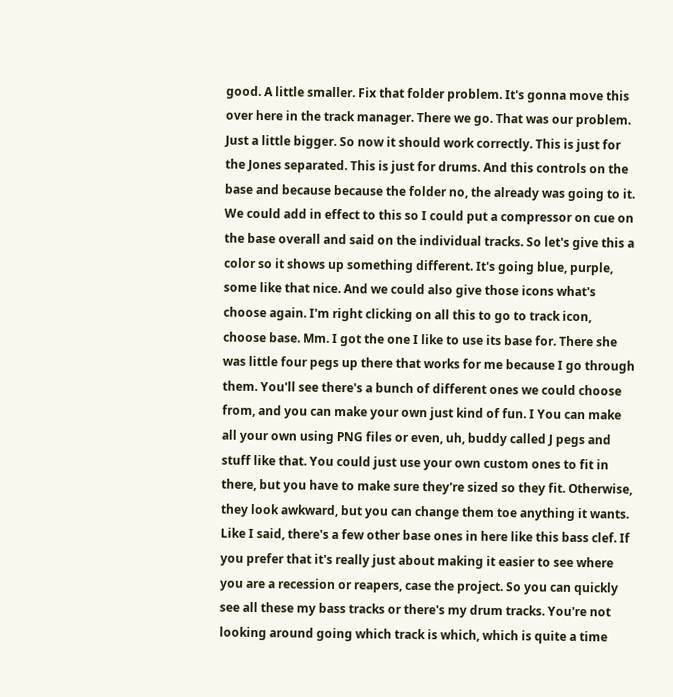good. A little smaller. Fix that folder problem. It's gonna move this over here in the track manager. There we go. That was our problem. Just a little bigger. So now it should work correctly. This is just for the Jones separated. This is just for drums. And this controls on the base and because because the folder no, the already was going to it. We could add in effect to this so I could put a compressor on cue on the base overall and said on the individual tracks. So let's give this a color so it shows up something different. It's going blue, purple, some like that nice. And we could also give those icons what's choose again. I'm right clicking on all this to go to track icon, choose base. Mm. I got the one I like to use its base for. There she was little four pegs up there that works for me because I go through them. You'll see there's a bunch of different ones we could choose from, and you can make your own just kind of fun. I You can make all your own using PNG files or even, uh, buddy called J pegs and stuff like that. You could just use your own custom ones to fit in there, but you have to make sure they're sized so they fit. Otherwise, they look awkward, but you can change them toe anything it wants. Like I said, there's a few other base ones in here like this bass clef. If you prefer that it's really just about making it easier to see where you are a recession or reapers, case the project. So you can quickly see all these my bass tracks or there's my drum tracks. You're not looking around going which track is which, which is quite a time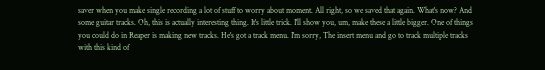saver when you make single recording a lot of stuff to worry about moment. All right, so we saved that again. What's now? And some guitar tracks. Oh, this is actually interesting thing. It's little trick. I'll show you, um, make these a little bigger. One of things you could do in Reaper is making new tracks. He's got a track menu. I'm sorry, The insert menu and go to track multiple tracks with this kind of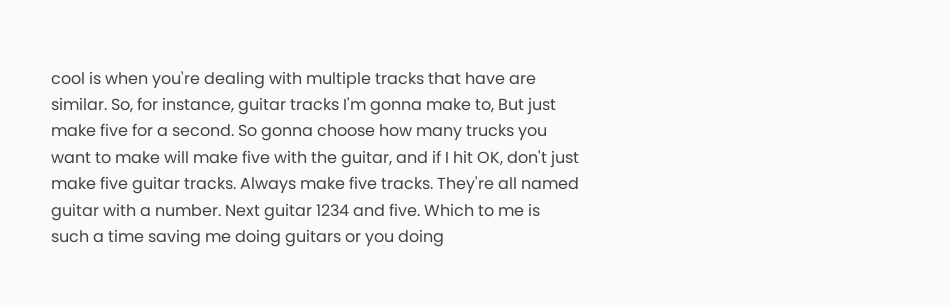cool is when you're dealing with multiple tracks that have are similar. So, for instance, guitar tracks I'm gonna make to, But just make five for a second. So gonna choose how many trucks you want to make will make five with the guitar, and if I hit OK, don't just make five guitar tracks. Always make five tracks. They're all named guitar with a number. Next guitar 1234 and five. Which to me is such a time saving me doing guitars or you doing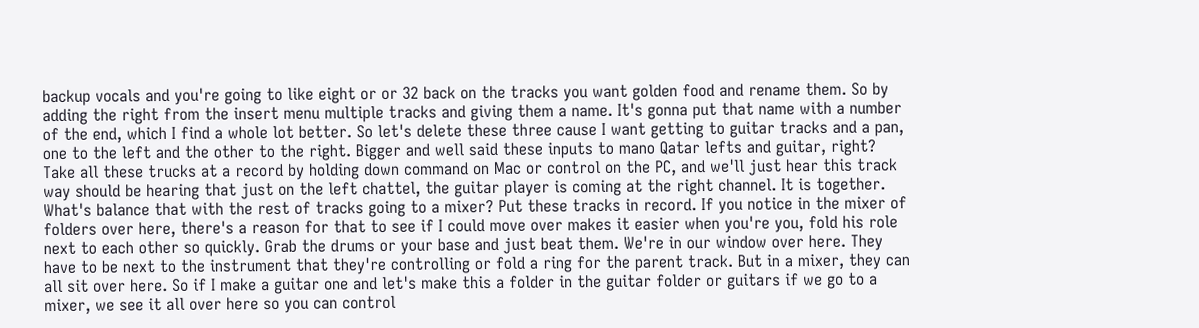backup vocals and you're going to like eight or or 32 back on the tracks you want golden food and rename them. So by adding the right from the insert menu multiple tracks and giving them a name. It's gonna put that name with a number of the end, which I find a whole lot better. So let's delete these three cause I want getting to guitar tracks and a pan, one to the left and the other to the right. Bigger and well said these inputs to mano Qatar lefts and guitar, right? Take all these trucks at a record by holding down command on Mac or control on the PC, and we'll just hear this track way should be hearing that just on the left chattel, the guitar player is coming at the right channel. It is together. What's balance that with the rest of tracks going to a mixer? Put these tracks in record. If you notice in the mixer of folders over here, there's a reason for that to see if I could move over makes it easier when you're you, fold his role next to each other so quickly. Grab the drums or your base and just beat them. We're in our window over here. They have to be next to the instrument that they're controlling or fold a ring for the parent track. But in a mixer, they can all sit over here. So if I make a guitar one and let's make this a folder in the guitar folder or guitars if we go to a mixer, we see it all over here so you can control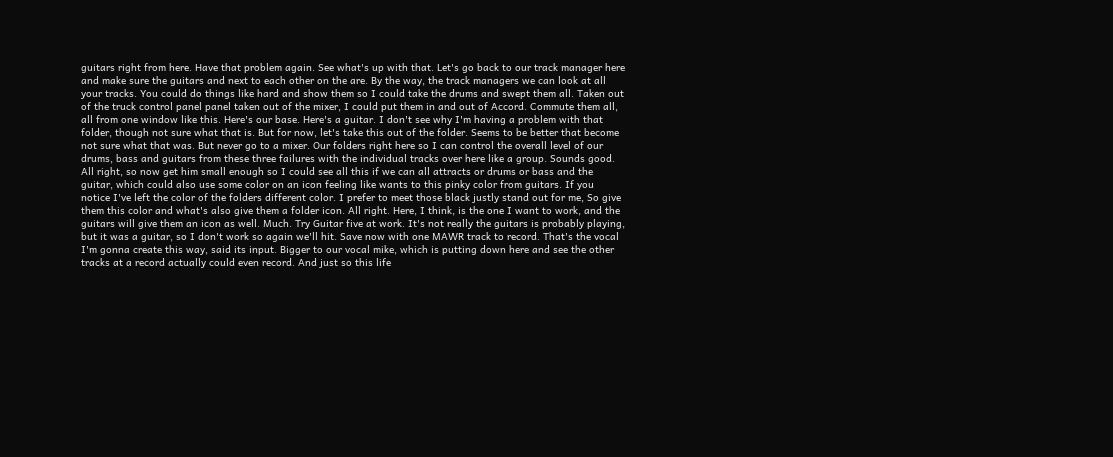guitars right from here. Have that problem again. See what's up with that. Let's go back to our track manager here and make sure the guitars and next to each other on the are. By the way, the track managers we can look at all your tracks. You could do things like hard and show them so I could take the drums and swept them all. Taken out of the truck control panel panel taken out of the mixer, I could put them in and out of Accord. Commute them all, all from one window like this. Here's our base. Here's a guitar. I don't see why I'm having a problem with that folder, though not sure what that is. But for now, let's take this out of the folder. Seems to be better that become not sure what that was. But never go to a mixer. Our folders right here so I can control the overall level of our drums, bass and guitars from these three failures with the individual tracks over here like a group. Sounds good. All right, so now get him small enough so I could see all this if we can all attracts or drums or bass and the guitar, which could also use some color on an icon feeling like wants to this pinky color from guitars. If you notice I've left the color of the folders different color. I prefer to meet those black justly stand out for me, So give them this color and what's also give them a folder icon. All right. Here, I think, is the one I want to work, and the guitars will give them an icon as well. Much. Try Guitar five at work. It's not really the guitars is probably playing, but it was a guitar, so I don't work so again we'll hit. Save now with one MAWR track to record. That's the vocal I'm gonna create this way, said its input. Bigger to our vocal mike, which is putting down here and see the other tracks at a record actually could even record. And just so this life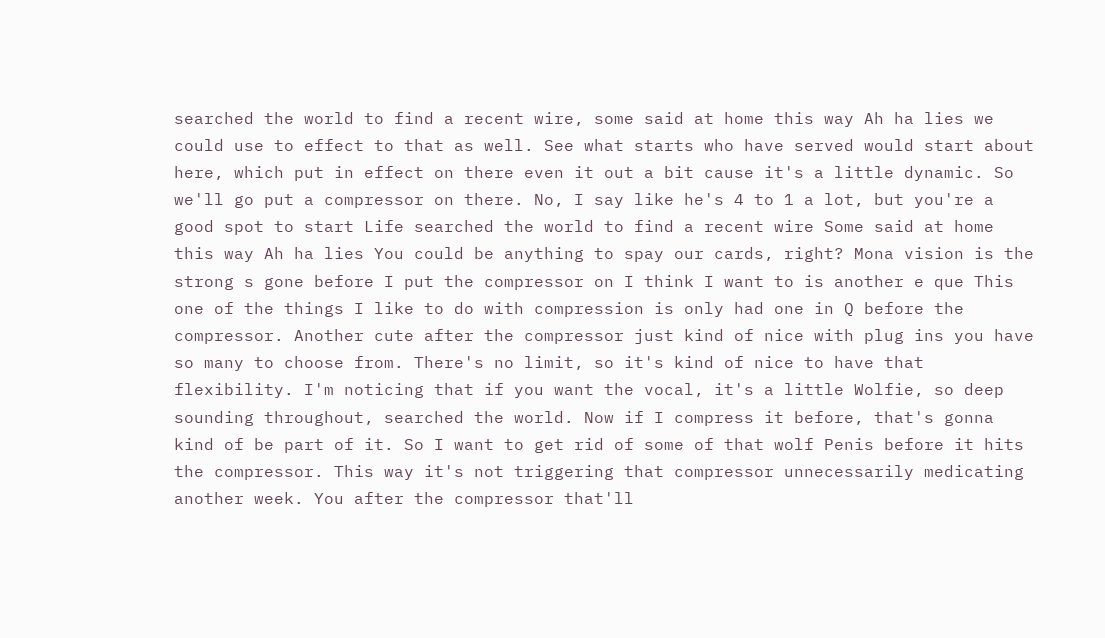searched the world to find a recent wire, some said at home this way Ah ha lies we could use to effect to that as well. See what starts who have served would start about here, which put in effect on there even it out a bit cause it's a little dynamic. So we'll go put a compressor on there. No, I say like he's 4 to 1 a lot, but you're a good spot to start Life searched the world to find a recent wire Some said at home this way Ah ha lies You could be anything to spay our cards, right? Mona vision is the strong s gone before I put the compressor on I think I want to is another e que This one of the things I like to do with compression is only had one in Q before the compressor. Another cute after the compressor just kind of nice with plug ins you have so many to choose from. There's no limit, so it's kind of nice to have that flexibility. I'm noticing that if you want the vocal, it's a little Wolfie, so deep sounding throughout, searched the world. Now if I compress it before, that's gonna kind of be part of it. So I want to get rid of some of that wolf Penis before it hits the compressor. This way it's not triggering that compressor unnecessarily medicating another week. You after the compressor that'll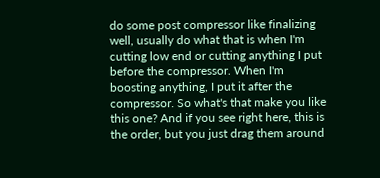do some post compressor like finalizing well, usually do what that is when I'm cutting low end or cutting anything I put before the compressor. When I'm boosting anything, I put it after the compressor. So what's that make you like this one? And if you see right here, this is the order, but you just drag them around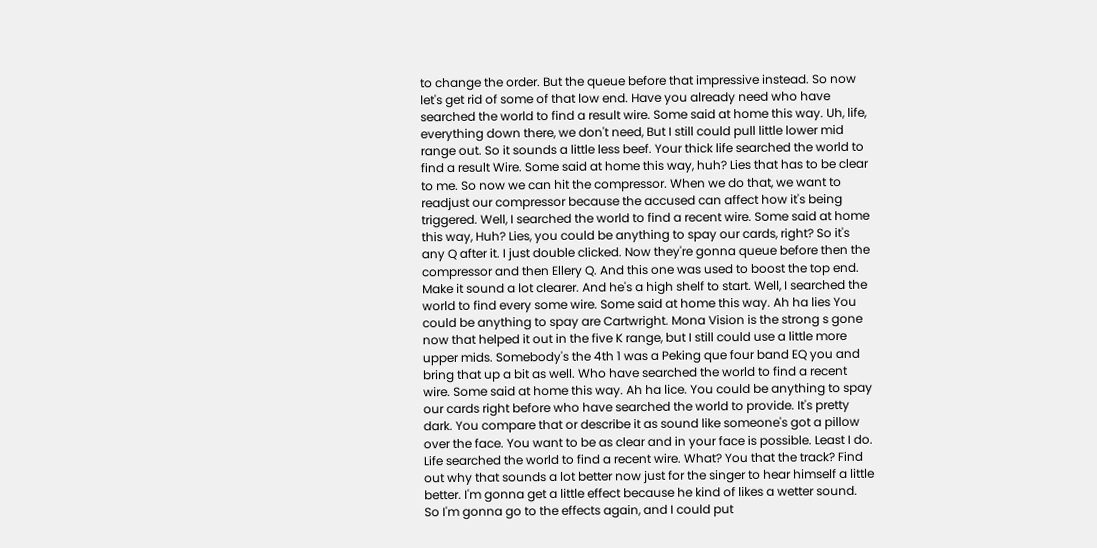to change the order. But the queue before that impressive instead. So now let's get rid of some of that low end. Have you already need who have searched the world to find a result wire. Some said at home this way. Uh, life, everything down there, we don't need, But I still could pull little lower mid range out. So it sounds a little less beef. Your thick life searched the world to find a result Wire. Some said at home this way, huh? Lies that has to be clear to me. So now we can hit the compressor. When we do that, we want to readjust our compressor because the accused can affect how it's being triggered. Well, I searched the world to find a recent wire. Some said at home this way, Huh? Lies, you could be anything to spay our cards, right? So it's any Q after it. I just double clicked. Now they're gonna queue before then the compressor and then Ellery Q. And this one was used to boost the top end. Make it sound a lot clearer. And he's a high shelf to start. Well, I searched the world to find every some wire. Some said at home this way. Ah ha lies You could be anything to spay are Cartwright. Mona Vision is the strong s gone now that helped it out in the five K range, but I still could use a little more upper mids. Somebody's the 4th 1 was a Peking que four band EQ you and bring that up a bit as well. Who have searched the world to find a recent wire. Some said at home this way. Ah ha lice. You could be anything to spay our cards right before who have searched the world to provide. It's pretty dark. You compare that or describe it as sound like someone's got a pillow over the face. You want to be as clear and in your face is possible. Least I do. Life searched the world to find a recent wire. What? You that the track? Find out why that sounds a lot better now just for the singer to hear himself a little better. I'm gonna get a little effect because he kind of likes a wetter sound. So I'm gonna go to the effects again, and I could put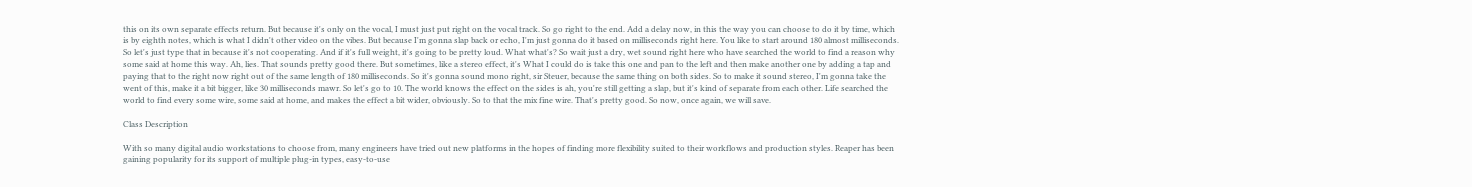this on its own separate effects return. But because it's only on the vocal, I must just put right on the vocal track. So go right to the end. Add a delay now, in this the way you can choose to do it by time, which is by eighth notes, which is what I didn't other video on the vibes. But because I'm gonna slap back or echo, I'm just gonna do it based on milliseconds right here. You like to start around 180 almost milliseconds. So let's just type that in because it's not cooperating. And if it's full weight, it's going to be pretty loud. What what's? So wait just a dry, wet sound right here who have searched the world to find a reason why some said at home this way. Ah, lies. That sounds pretty good there. But sometimes, like a stereo effect, it's What I could do is take this one and pan to the left and then make another one by adding a tap and paying that to the right now right out of the same length of 180 milliseconds. So it's gonna sound mono right, sir Steuer, because the same thing on both sides. So to make it sound stereo, I'm gonna take the went of this, make it a bit bigger, like 30 milliseconds mawr. So let's go to 10. The world knows the effect on the sides is ah, you're still getting a slap, but it's kind of separate from each other. Life searched the world to find every some wire, some said at home, and makes the effect a bit wider, obviously. So to that the mix fine wire. That's pretty good. So now, once again, we will save.

Class Description

With so many digital audio workstations to choose from, many engineers have tried out new platforms in the hopes of finding more flexibility suited to their workflows and production styles. Reaper has been gaining popularity for its support of multiple plug-in types, easy-to-use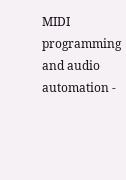MIDI programming and audio automation -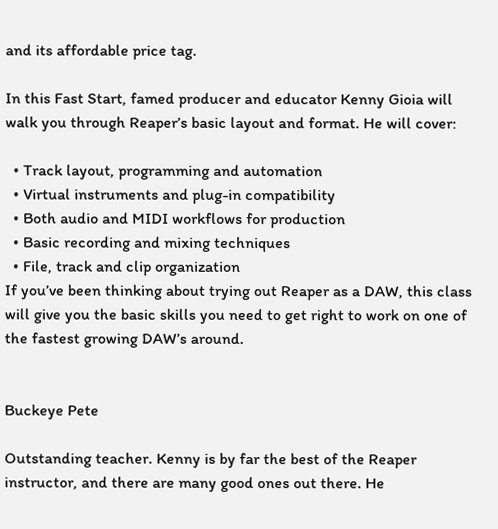and its affordable price tag.

In this Fast Start, famed producer and educator Kenny Gioia will walk you through Reaper’s basic layout and format. He will cover:

  • Track layout, programming and automation
  • Virtual instruments and plug-in compatibility
  • Both audio and MIDI workflows for production
  • Basic recording and mixing techniques
  • File, track and clip organization
If you’ve been thinking about trying out Reaper as a DAW, this class will give you the basic skills you need to get right to work on one of the fastest growing DAW’s around.


Buckeye Pete

Outstanding teacher. Kenny is by far the best of the Reaper instructor, and there are many good ones out there. He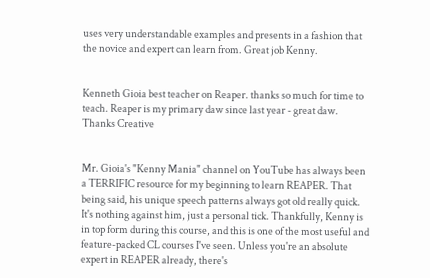uses very understandable examples and presents in a fashion that the novice and expert can learn from. Great job Kenny.


Kenneth Gioia best teacher on Reaper. thanks so much for time to teach. Reaper is my primary daw since last year - great daw. Thanks Creative


Mr. Gioia's "Kenny Mania" channel on YouTube has always been a TERRIFIC resource for my beginning to learn REAPER. That being said, his unique speech patterns always got old really quick. It's nothing against him, just a personal tick. Thankfully, Kenny is in top form during this course, and this is one of the most useful and feature-packed CL courses I've seen. Unless you're an absolute expert in REAPER already, there's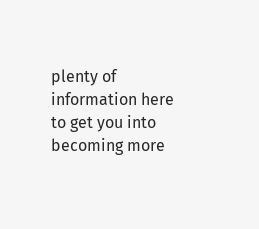plenty of information here to get you into becoming more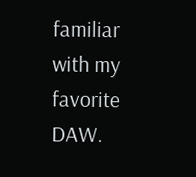familiar with my favorite DAW.